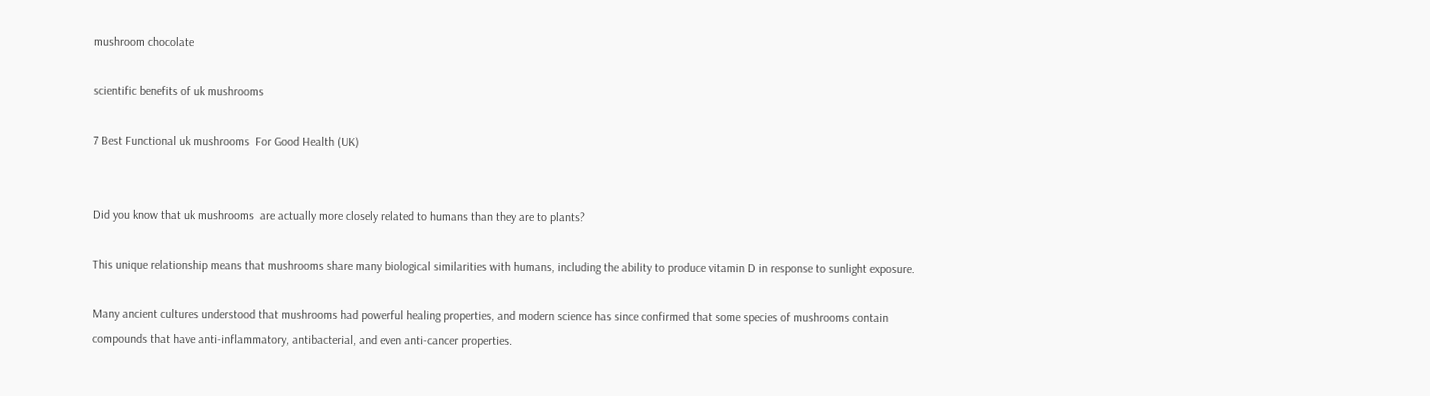mushroom chocolate

scientific benefits of uk mushrooms

7 Best Functional uk mushrooms  For Good Health (UK)


Did you know that uk mushrooms  are actually more closely related to humans than they are to plants?

This unique relationship means that mushrooms share many biological similarities with humans, including the ability to produce vitamin D in response to sunlight exposure.

Many ancient cultures understood that mushrooms had powerful healing properties, and modern science has since confirmed that some species of mushrooms contain compounds that have anti-inflammatory, antibacterial, and even anti-cancer properties.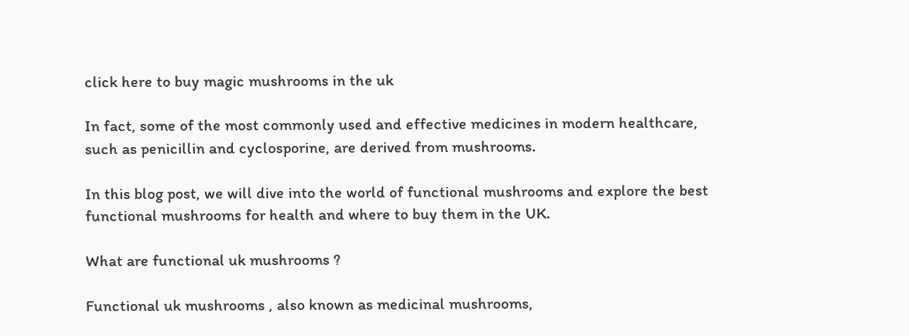click here to buy magic mushrooms in the uk

In fact, some of the most commonly used and effective medicines in modern healthcare, such as penicillin and cyclosporine, are derived from mushrooms.

In this blog post, we will dive into the world of functional mushrooms and explore the best functional mushrooms for health and where to buy them in the UK.

What are functional uk mushrooms ?

Functional uk mushrooms , also known as medicinal mushrooms,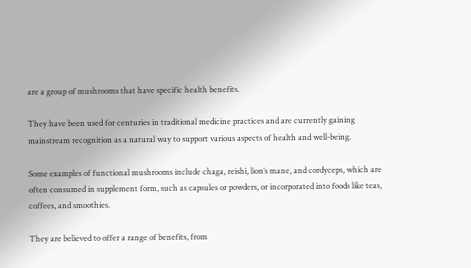are a group of mushrooms that have specific health benefits.

They have been used for centuries in traditional medicine practices and are currently gaining mainstream recognition as a natural way to support various aspects of health and well-being.

Some examples of functional mushrooms include chaga, reishi, lion’s mane, and cordyceps, which are often consumed in supplement form, such as capsules or powders, or incorporated into foods like teas, coffees, and smoothies.

They are believed to offer a range of benefits, from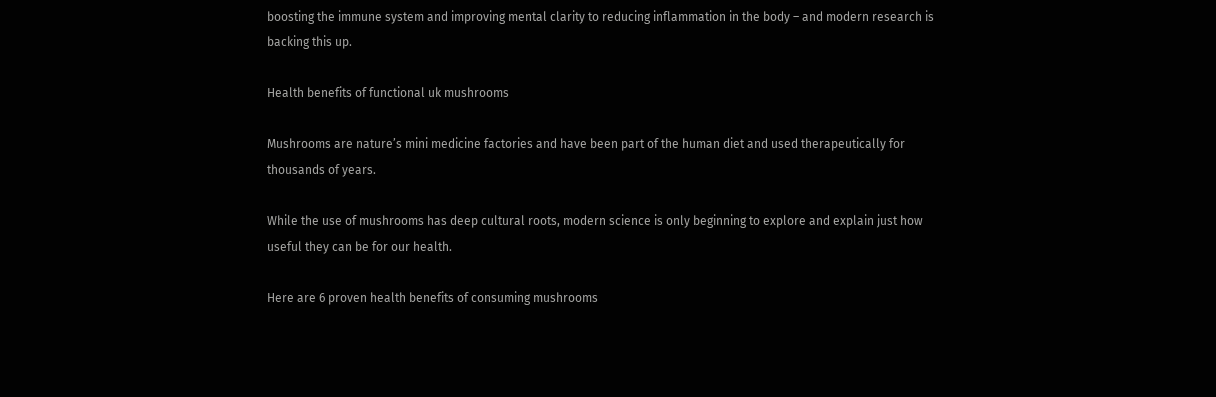boosting the immune system and improving mental clarity to reducing inflammation in the body – and modern research is backing this up.

Health benefits of functional uk mushrooms

Mushrooms are nature’s mini medicine factories and have been part of the human diet and used therapeutically for thousands of years.

While the use of mushrooms has deep cultural roots, modern science is only beginning to explore and explain just how useful they can be for our health.

Here are 6 proven health benefits of consuming mushrooms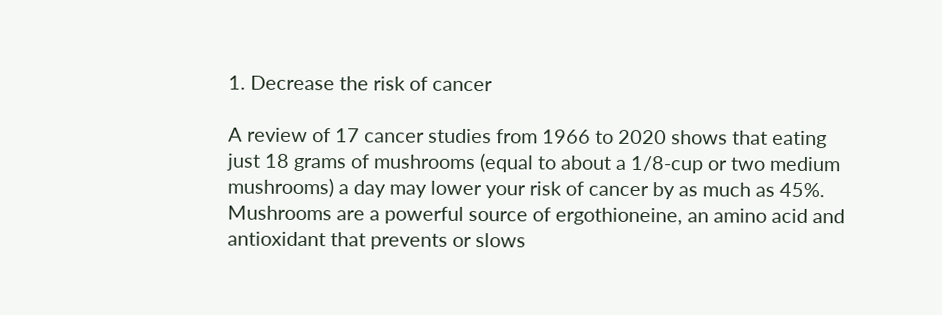1. Decrease the risk of cancer

A review of 17 cancer studies from 1966 to 2020 shows that eating just 18 grams of mushrooms (equal to about a 1/8-cup or two medium mushrooms) a day may lower your risk of cancer by as much as 45%. Mushrooms are a powerful source of ergothioneine, an amino acid and antioxidant that prevents or slows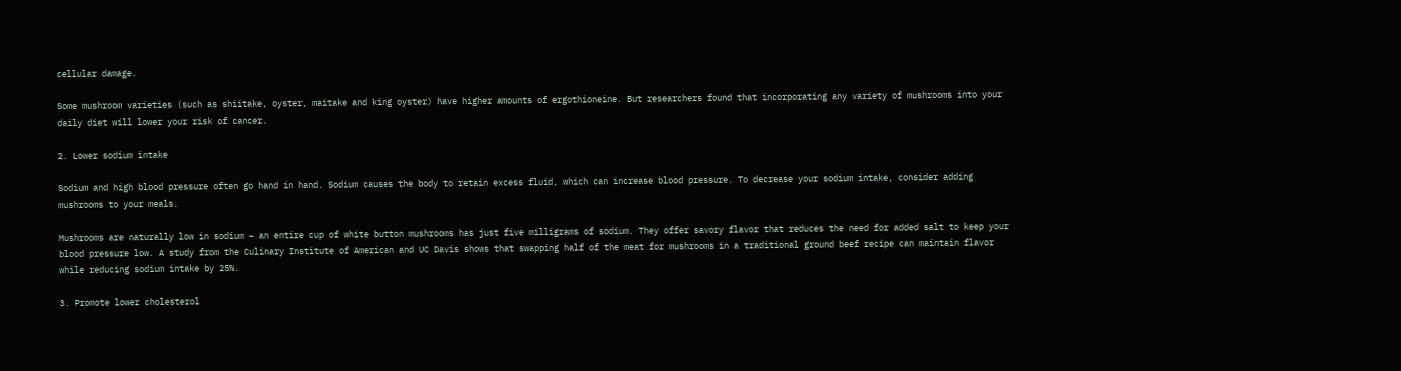cellular damage.

Some mushroom varieties (such as shiitake, oyster, maitake and king oyster) have higher amounts of ergothioneine. But researchers found that incorporating any variety of mushrooms into your daily diet will lower your risk of cancer.

2. Lower sodium intake

Sodium and high blood pressure often go hand in hand. Sodium causes the body to retain excess fluid, which can increase blood pressure. To decrease your sodium intake, consider adding mushrooms to your meals.

Mushrooms are naturally low in sodium – an entire cup of white button mushrooms has just five milligrams of sodium. They offer savory flavor that reduces the need for added salt to keep your blood pressure low. A study from the Culinary Institute of American and UC Davis shows that swapping half of the meat for mushrooms in a traditional ground beef recipe can maintain flavor while reducing sodium intake by 25%.

3. Promote lower cholesterol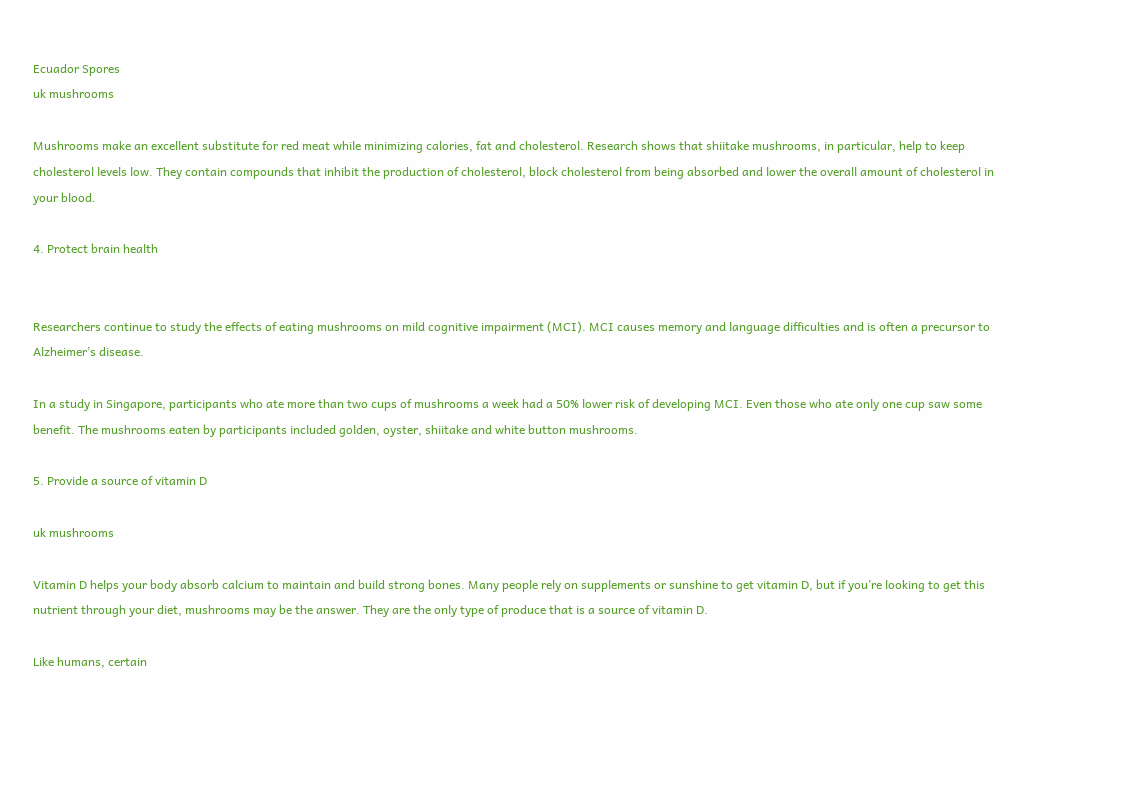Ecuador Spores
uk mushrooms

Mushrooms make an excellent substitute for red meat while minimizing calories, fat and cholesterol. Research shows that shiitake mushrooms, in particular, help to keep cholesterol levels low. They contain compounds that inhibit the production of cholesterol, block cholesterol from being absorbed and lower the overall amount of cholesterol in your blood.

4. Protect brain health


Researchers continue to study the effects of eating mushrooms on mild cognitive impairment (MCI). MCI causes memory and language difficulties and is often a precursor to Alzheimer’s disease.

In a study in Singapore, participants who ate more than two cups of mushrooms a week had a 50% lower risk of developing MCI. Even those who ate only one cup saw some benefit. The mushrooms eaten by participants included golden, oyster, shiitake and white button mushrooms.

5. Provide a source of vitamin D

uk mushrooms

Vitamin D helps your body absorb calcium to maintain and build strong bones. Many people rely on supplements or sunshine to get vitamin D, but if you’re looking to get this nutrient through your diet, mushrooms may be the answer. They are the only type of produce that is a source of vitamin D.

Like humans, certain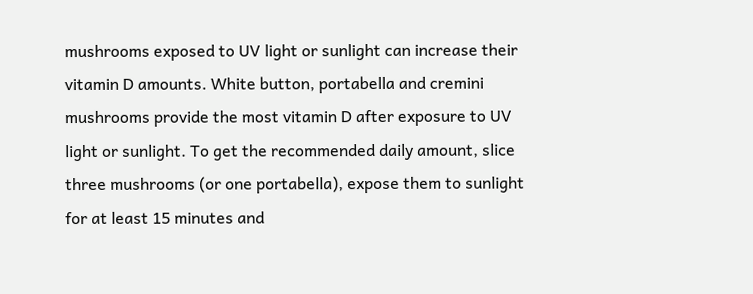mushrooms exposed to UV light or sunlight can increase their vitamin D amounts. White button, portabella and cremini mushrooms provide the most vitamin D after exposure to UV light or sunlight. To get the recommended daily amount, slice three mushrooms (or one portabella), expose them to sunlight for at least 15 minutes and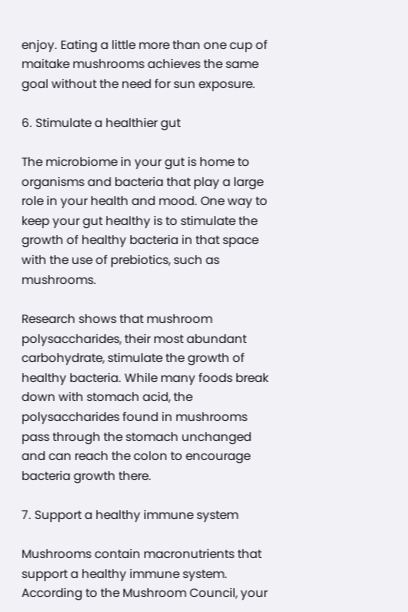enjoy. Eating a little more than one cup of maitake mushrooms achieves the same goal without the need for sun exposure.

6. Stimulate a healthier gut

The microbiome in your gut is home to organisms and bacteria that play a large role in your health and mood. One way to keep your gut healthy is to stimulate the growth of healthy bacteria in that space with the use of prebiotics, such as mushrooms.

Research shows that mushroom polysaccharides, their most abundant carbohydrate, stimulate the growth of healthy bacteria. While many foods break down with stomach acid, the polysaccharides found in mushrooms pass through the stomach unchanged and can reach the colon to encourage bacteria growth there.

7. Support a healthy immune system

Mushrooms contain macronutrients that support a healthy immune system. According to the Mushroom Council, your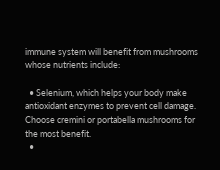immune system will benefit from mushrooms whose nutrients include:

  • Selenium, which helps your body make antioxidant enzymes to prevent cell damage. Choose cremini or portabella mushrooms for the most benefit.
  •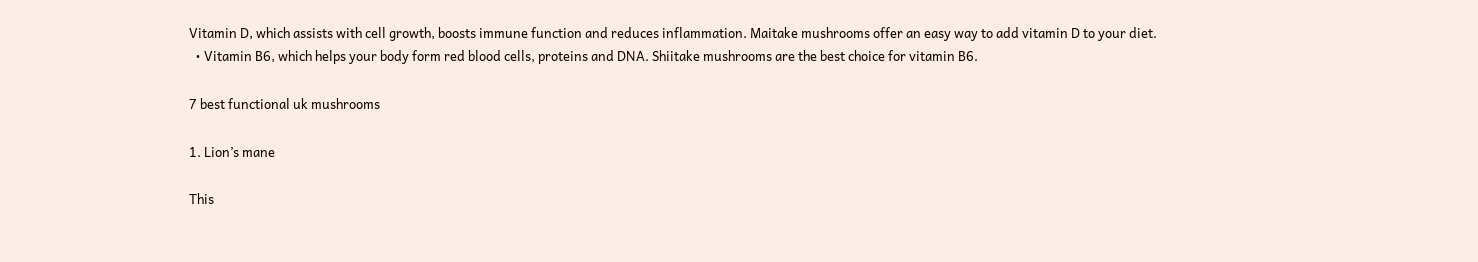Vitamin D, which assists with cell growth, boosts immune function and reduces inflammation. Maitake mushrooms offer an easy way to add vitamin D to your diet.
  • Vitamin B6, which helps your body form red blood cells, proteins and DNA. Shiitake mushrooms are the best choice for vitamin B6.

7 best functional uk mushrooms

1. Lion’s mane

This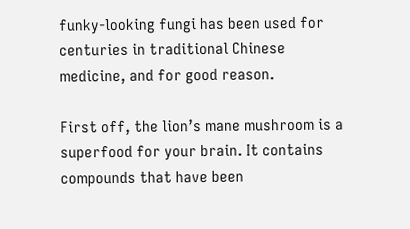funky-looking fungi has been used for centuries in traditional Chinese medicine, and for good reason.

First off, the lion’s mane mushroom is a superfood for your brain. It contains compounds that have been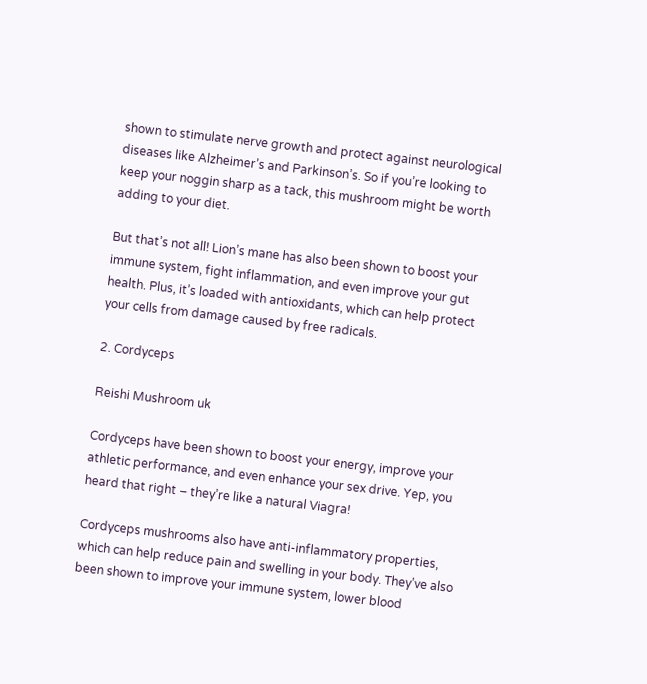shown to stimulate nerve growth and protect against neurological diseases like Alzheimer’s and Parkinson’s. So if you’re looking to keep your noggin sharp as a tack, this mushroom might be worth adding to your diet.

But that’s not all! Lion’s mane has also been shown to boost your immune system, fight inflammation, and even improve your gut health. Plus, it’s loaded with antioxidants, which can help protect your cells from damage caused by free radicals.

2. Cordyceps

Reishi Mushroom uk

Cordyceps have been shown to boost your energy, improve your athletic performance, and even enhance your sex drive. Yep, you heard that right – they’re like a natural Viagra!

Cordyceps mushrooms also have anti-inflammatory properties, which can help reduce pain and swelling in your body. They’ve also been shown to improve your immune system, lower blood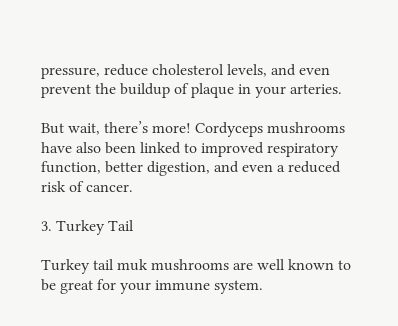pressure, reduce cholesterol levels, and even prevent the buildup of plaque in your arteries.

But wait, there’s more! Cordyceps mushrooms have also been linked to improved respiratory function, better digestion, and even a reduced risk of cancer.

3. Turkey Tail

Turkey tail muk mushrooms are well known to be great for your immune system.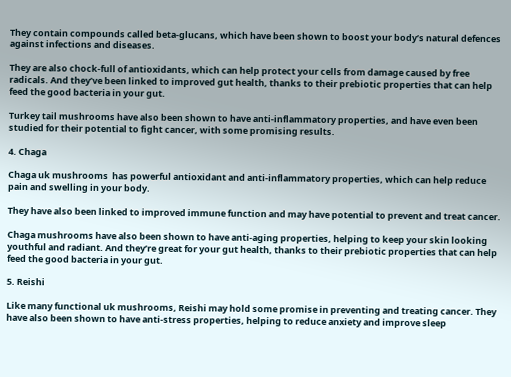They contain compounds called beta-glucans, which have been shown to boost your body’s natural defences against infections and diseases.

They are also chock-full of antioxidants, which can help protect your cells from damage caused by free radicals. And they’ve been linked to improved gut health, thanks to their prebiotic properties that can help feed the good bacteria in your gut.

Turkey tail mushrooms have also been shown to have anti-inflammatory properties, and have even been studied for their potential to fight cancer, with some promising results.

4. Chaga

Chaga uk mushrooms  has powerful antioxidant and anti-inflammatory properties, which can help reduce pain and swelling in your body.

They have also been linked to improved immune function and may have potential to prevent and treat cancer.

Chaga mushrooms have also been shown to have anti-aging properties, helping to keep your skin looking youthful and radiant. And they’re great for your gut health, thanks to their prebiotic properties that can help feed the good bacteria in your gut.

5. Reishi

Like many functional uk mushrooms, Reishi may hold some promise in preventing and treating cancer. They have also been shown to have anti-stress properties, helping to reduce anxiety and improve sleep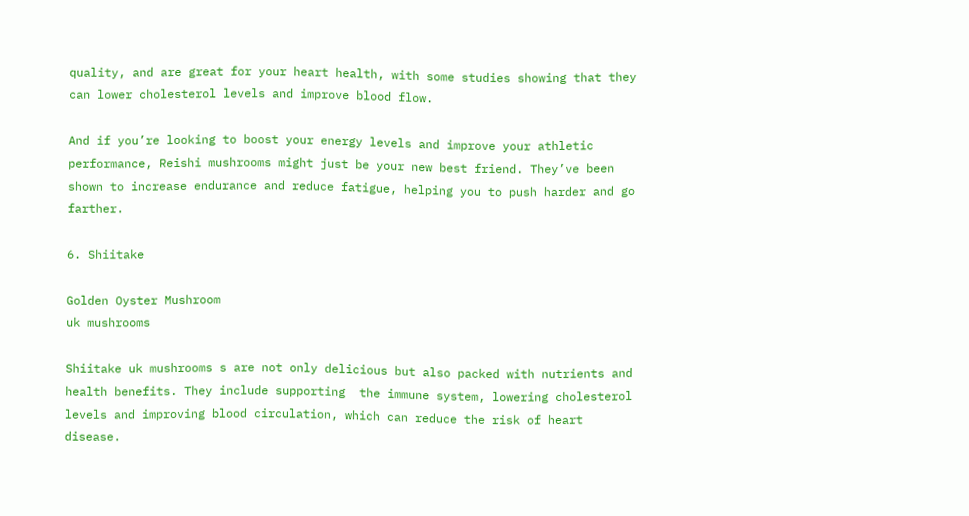quality, and are great for your heart health, with some studies showing that they can lower cholesterol levels and improve blood flow.

And if you’re looking to boost your energy levels and improve your athletic performance, Reishi mushrooms might just be your new best friend. They’ve been shown to increase endurance and reduce fatigue, helping you to push harder and go farther.

6. Shiitake

Golden Oyster Mushroom
uk mushrooms

Shiitake uk mushrooms s are not only delicious but also packed with nutrients and health benefits. They include supporting  the immune system, lowering cholesterol levels and improving blood circulation, which can reduce the risk of heart disease.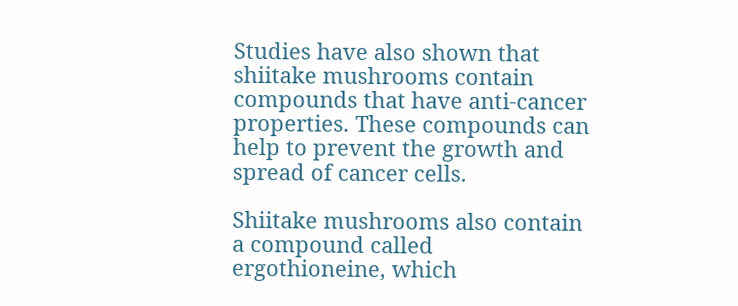Studies have also shown that shiitake mushrooms contain compounds that have anti-cancer properties. These compounds can help to prevent the growth and spread of cancer cells.

Shiitake mushrooms also contain a compound called ergothioneine, which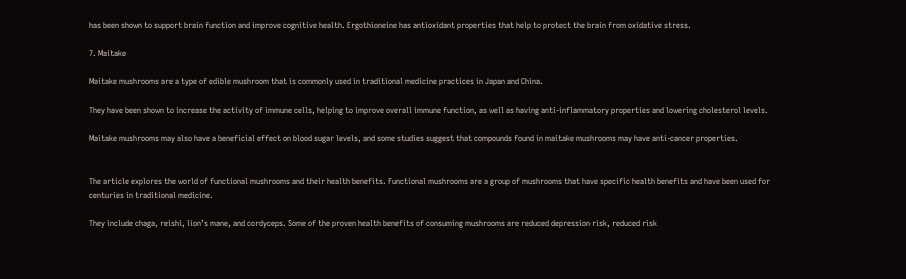has been shown to support brain function and improve cognitive health. Ergothioneine has antioxidant properties that help to protect the brain from oxidative stress.

7. Maitake

Maitake mushrooms are a type of edible mushroom that is commonly used in traditional medicine practices in Japan and China.

They have been shown to increase the activity of immune cells, helping to improve overall immune function, as well as having anti-inflammatory properties and lowering cholesterol levels.

Maitake mushrooms may also have a beneficial effect on blood sugar levels, and some studies suggest that compounds found in maitake mushrooms may have anti-cancer properties.


The article explores the world of functional mushrooms and their health benefits. Functional mushrooms are a group of mushrooms that have specific health benefits and have been used for centuries in traditional medicine.

They include chaga, reishi, lion’s mane, and cordyceps. Some of the proven health benefits of consuming mushrooms are reduced depression risk, reduced risk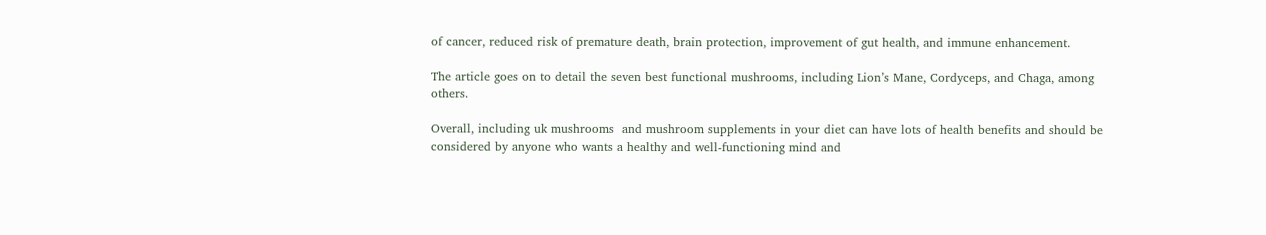of cancer, reduced risk of premature death, brain protection, improvement of gut health, and immune enhancement.

The article goes on to detail the seven best functional mushrooms, including Lion’s Mane, Cordyceps, and Chaga, among others.

Overall, including uk mushrooms  and mushroom supplements in your diet can have lots of health benefits and should be considered by anyone who wants a healthy and well-functioning mind and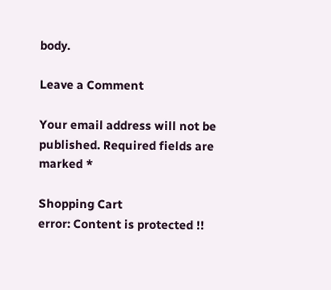body.

Leave a Comment

Your email address will not be published. Required fields are marked *

Shopping Cart
error: Content is protected !!